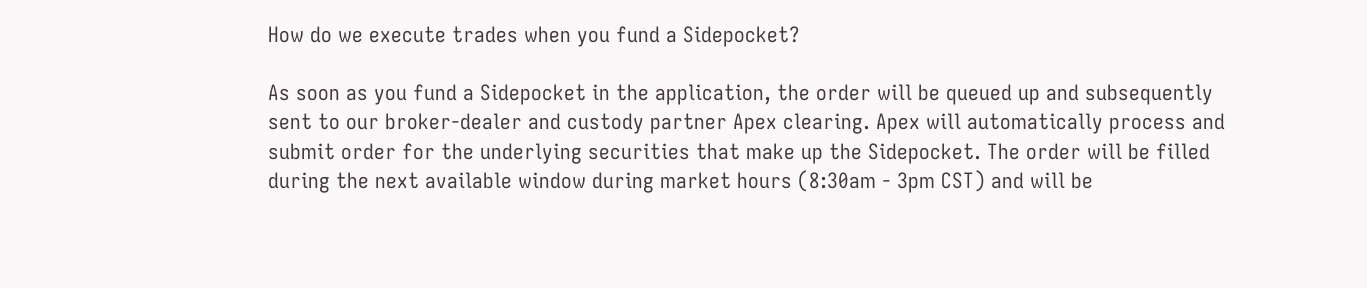How do we execute trades when you fund a Sidepocket?

As soon as you fund a Sidepocket in the application, the order will be queued up and subsequently sent to our broker-dealer and custody partner Apex clearing. Apex will automatically process and submit order for the underlying securities that make up the Sidepocket. The order will be filled during the next available window during market hours (8:30am - 3pm CST) and will be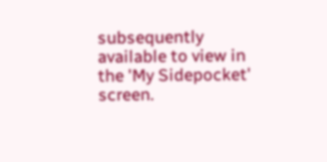subsequently available to view in the 'My Sidepocket' screen.